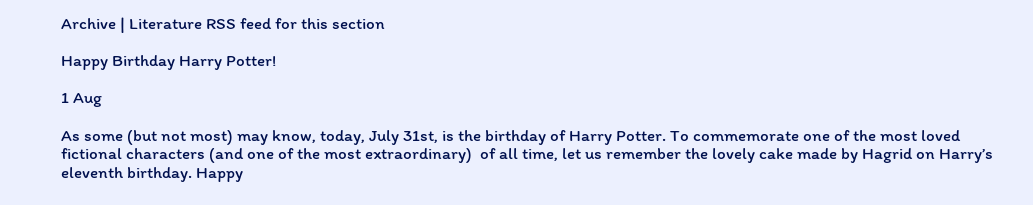Archive | Literature RSS feed for this section

Happy Birthday Harry Potter!

1 Aug

As some (but not most) may know, today, July 31st, is the birthday of Harry Potter. To commemorate one of the most loved fictional characters (and one of the most extraordinary)  of all time, let us remember the lovely cake made by Hagrid on Harry’s eleventh birthday. Happy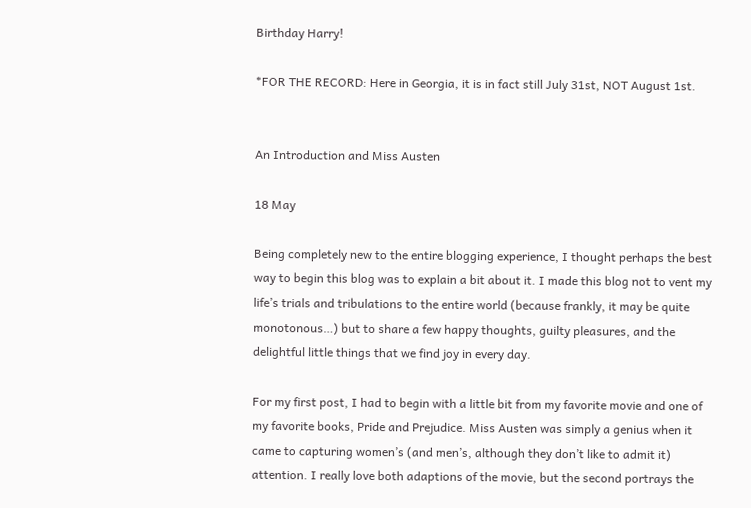Birthday Harry!

*FOR THE RECORD: Here in Georgia, it is in fact still July 31st, NOT August 1st.


An Introduction and Miss Austen

18 May

Being completely new to the entire blogging experience, I thought perhaps the best way to begin this blog was to explain a bit about it. I made this blog not to vent my life’s trials and tribulations to the entire world (because frankly, it may be quite monotonous…) but to share a few happy thoughts, guilty pleasures, and the delightful little things that we find joy in every day.

For my first post, I had to begin with a little bit from my favorite movie and one of my favorite books, Pride and Prejudice. Miss Austen was simply a genius when it came to capturing women’s (and men’s, although they don’t like to admit it) attention. I really love both adaptions of the movie, but the second portrays the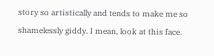story so artistically and tends to make me so shamelessly giddy. I mean, look at this face.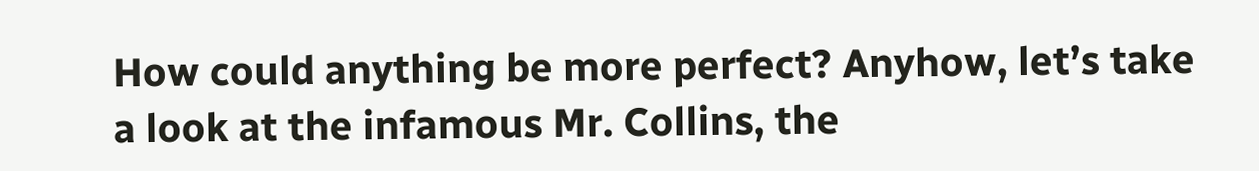How could anything be more perfect? Anyhow, let’s take a look at the infamous Mr. Collins, the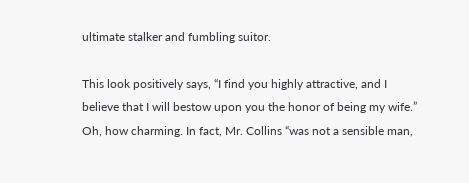ultimate stalker and fumbling suitor.

This look positively says, “I find you highly attractive, and I believe that I will bestow upon you the honor of being my wife.” Oh, how charming. In fact, Mr. Collins “was not a sensible man,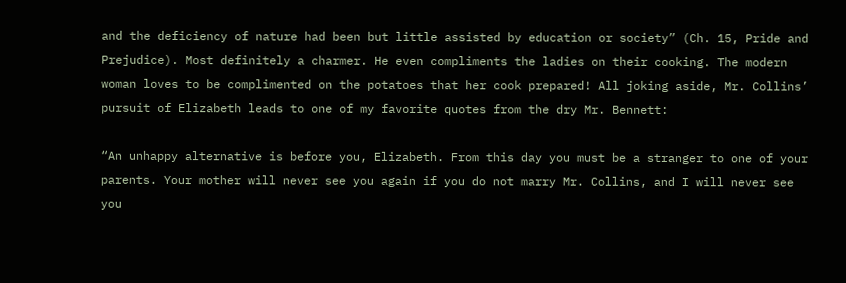and the deficiency of nature had been but little assisted by education or society” (Ch. 15, Pride and Prejudice). Most definitely a charmer. He even compliments the ladies on their cooking. The modern woman loves to be complimented on the potatoes that her cook prepared! All joking aside, Mr. Collins’ pursuit of Elizabeth leads to one of my favorite quotes from the dry Mr. Bennett:

“An unhappy alternative is before you, Elizabeth. From this day you must be a stranger to one of your parents. Your mother will never see you again if you do not marry Mr. Collins, and I will never see you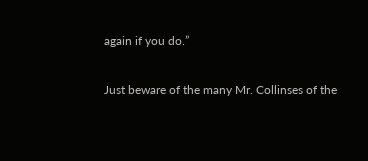again if you do.”

Just beware of the many Mr. Collinses of the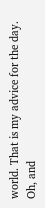world. That is my advice for the day. Oh, and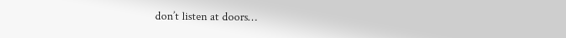don’t listen at doors…